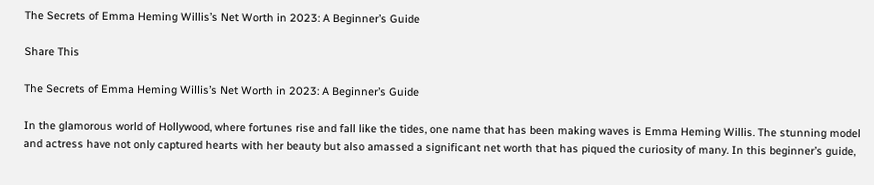The Secrets of Emma Heming Willis’s Net Worth in 2023: A Beginner’s Guide

Share This

The Secrets of Emma Heming Willis’s Net Worth in 2023: A Beginner’s Guide

In the glamorous world of Hollywood, where fortunes rise and fall like the tides, one name that has been making waves is Emma Heming Willis. The stunning model and actress have not only captured hearts with her beauty but also amassed a significant net worth that has piqued the curiosity of many. In this beginner’s guide,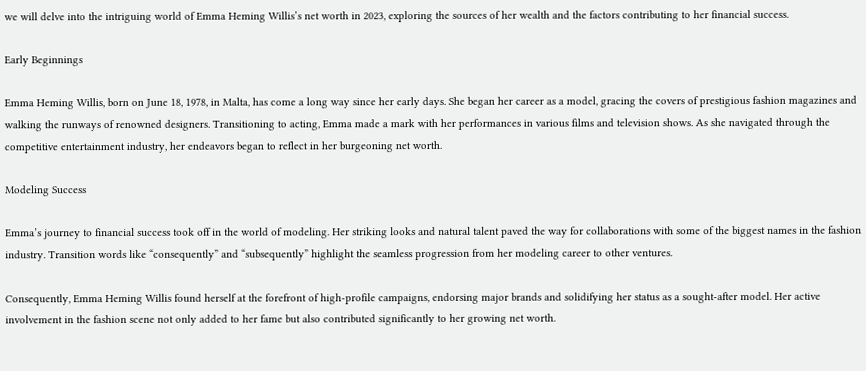we will delve into the intriguing world of Emma Heming Willis’s net worth in 2023, exploring the sources of her wealth and the factors contributing to her financial success.

Early Beginnings

Emma Heming Willis, born on June 18, 1978, in Malta, has come a long way since her early days. She began her career as a model, gracing the covers of prestigious fashion magazines and walking the runways of renowned designers. Transitioning to acting, Emma made a mark with her performances in various films and television shows. As she navigated through the competitive entertainment industry, her endeavors began to reflect in her burgeoning net worth.

Modeling Success

Emma’s journey to financial success took off in the world of modeling. Her striking looks and natural talent paved the way for collaborations with some of the biggest names in the fashion industry. Transition words like “consequently” and “subsequently” highlight the seamless progression from her modeling career to other ventures.

Consequently, Emma Heming Willis found herself at the forefront of high-profile campaigns, endorsing major brands and solidifying her status as a sought-after model. Her active involvement in the fashion scene not only added to her fame but also contributed significantly to her growing net worth.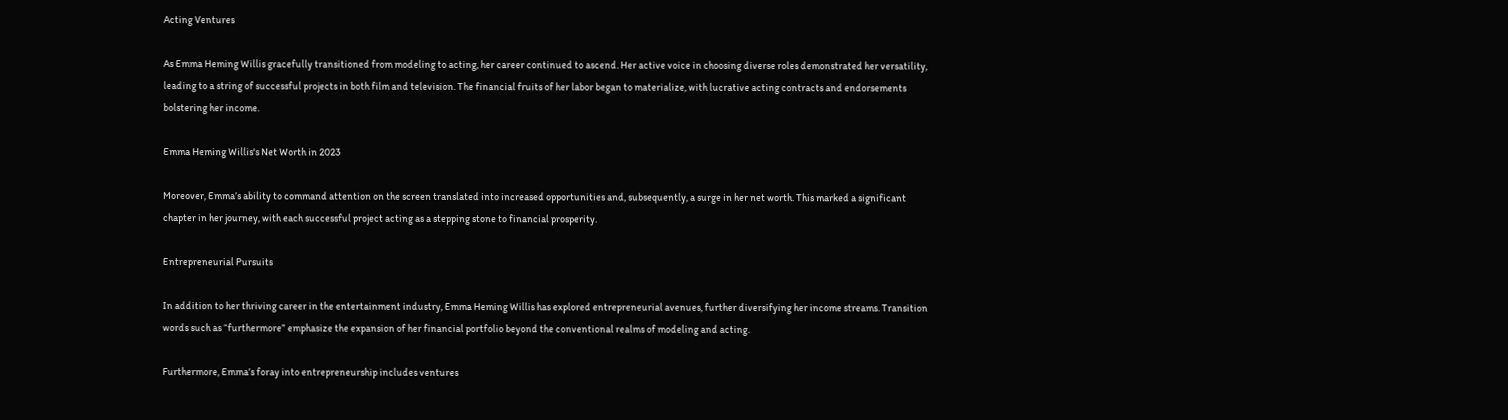Acting Ventures

As Emma Heming Willis gracefully transitioned from modeling to acting, her career continued to ascend. Her active voice in choosing diverse roles demonstrated her versatility, leading to a string of successful projects in both film and television. The financial fruits of her labor began to materialize, with lucrative acting contracts and endorsements bolstering her income.

Emma Heming Willis's Net Worth in 2023

Moreover, Emma’s ability to command attention on the screen translated into increased opportunities and, subsequently, a surge in her net worth. This marked a significant chapter in her journey, with each successful project acting as a stepping stone to financial prosperity.

Entrepreneurial Pursuits

In addition to her thriving career in the entertainment industry, Emma Heming Willis has explored entrepreneurial avenues, further diversifying her income streams. Transition words such as “furthermore” emphasize the expansion of her financial portfolio beyond the conventional realms of modeling and acting.

Furthermore, Emma’s foray into entrepreneurship includes ventures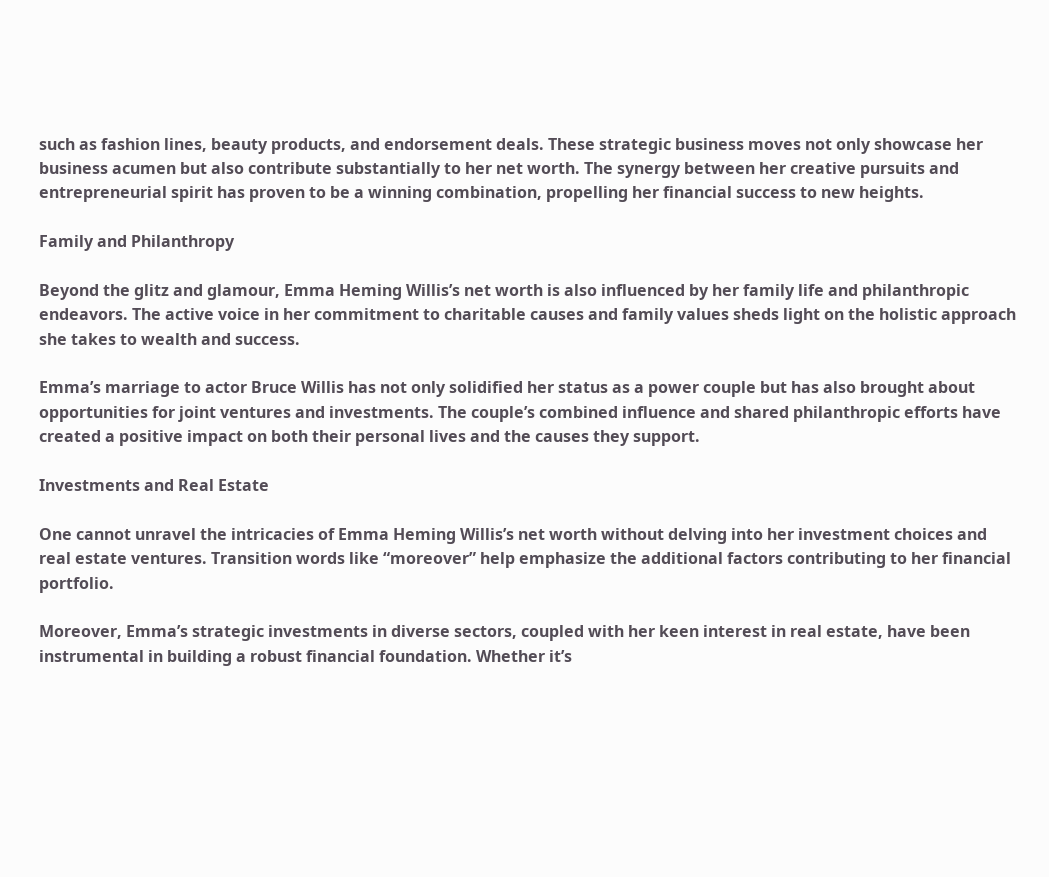such as fashion lines, beauty products, and endorsement deals. These strategic business moves not only showcase her business acumen but also contribute substantially to her net worth. The synergy between her creative pursuits and entrepreneurial spirit has proven to be a winning combination, propelling her financial success to new heights.

Family and Philanthropy

Beyond the glitz and glamour, Emma Heming Willis’s net worth is also influenced by her family life and philanthropic endeavors. The active voice in her commitment to charitable causes and family values sheds light on the holistic approach she takes to wealth and success.

Emma’s marriage to actor Bruce Willis has not only solidified her status as a power couple but has also brought about opportunities for joint ventures and investments. The couple’s combined influence and shared philanthropic efforts have created a positive impact on both their personal lives and the causes they support.

Investments and Real Estate

One cannot unravel the intricacies of Emma Heming Willis’s net worth without delving into her investment choices and real estate ventures. Transition words like “moreover” help emphasize the additional factors contributing to her financial portfolio.

Moreover, Emma’s strategic investments in diverse sectors, coupled with her keen interest in real estate, have been instrumental in building a robust financial foundation. Whether it’s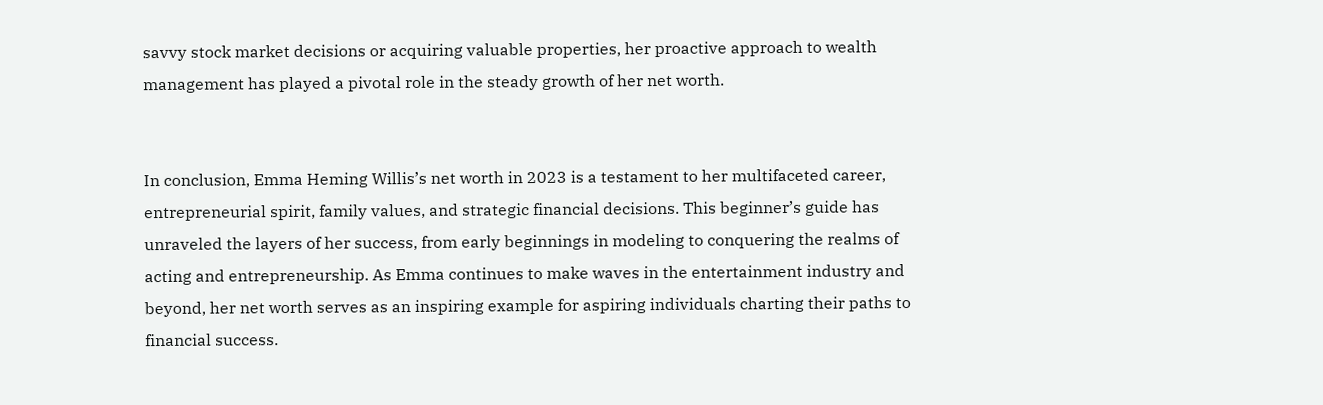savvy stock market decisions or acquiring valuable properties, her proactive approach to wealth management has played a pivotal role in the steady growth of her net worth.


In conclusion, Emma Heming Willis’s net worth in 2023 is a testament to her multifaceted career, entrepreneurial spirit, family values, and strategic financial decisions. This beginner’s guide has unraveled the layers of her success, from early beginnings in modeling to conquering the realms of acting and entrepreneurship. As Emma continues to make waves in the entertainment industry and beyond, her net worth serves as an inspiring example for aspiring individuals charting their paths to financial success.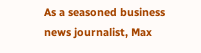As a seasoned business news journalist, Max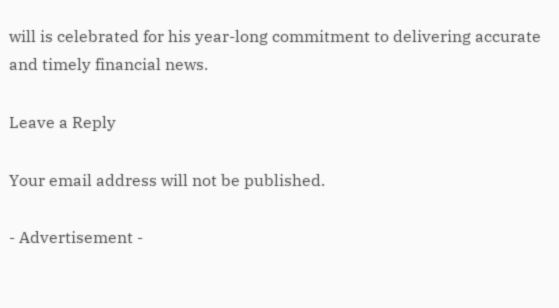will is celebrated for his year-long commitment to delivering accurate and timely financial news.

Leave a Reply

Your email address will not be published.

- Advertisement -